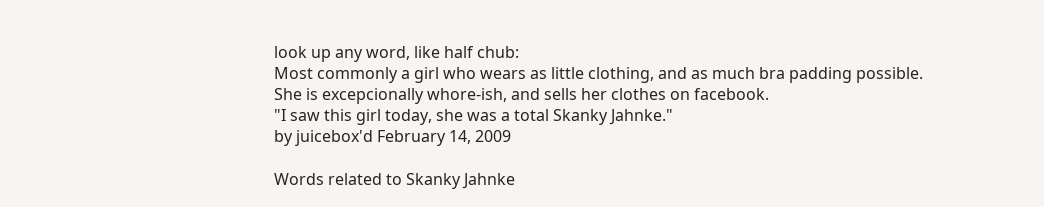look up any word, like half chub:
Most commonly a girl who wears as little clothing, and as much bra padding possible. She is excepcionally whore-ish, and sells her clothes on facebook.
"I saw this girl today, she was a total Skanky Jahnke."
by juicebox'd February 14, 2009

Words related to Skanky Jahnke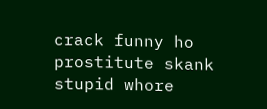crack funny ho prostitute skank stupid whore